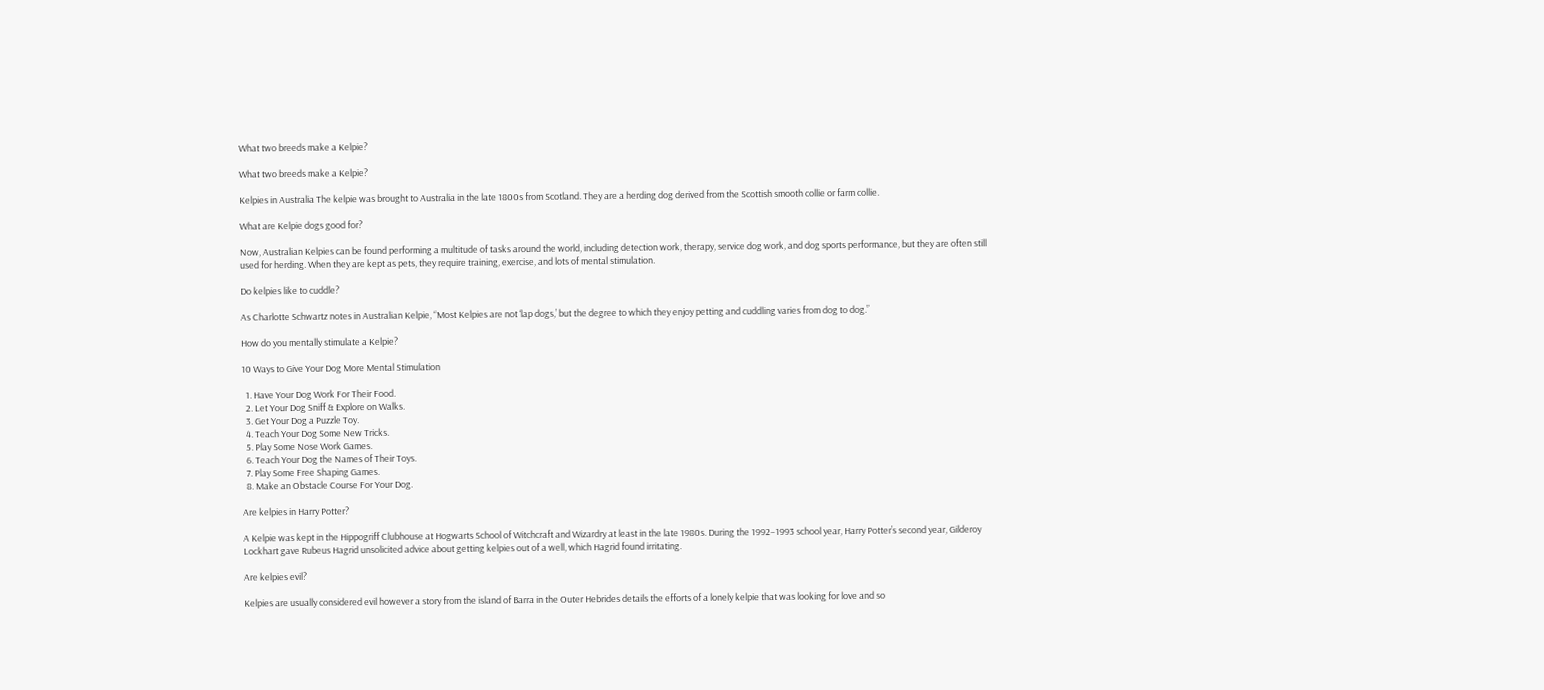What two breeds make a Kelpie?

What two breeds make a Kelpie?

Kelpies in Australia The kelpie was brought to Australia in the late 1800s from Scotland. They are a herding dog derived from the Scottish smooth collie or farm collie.

What are Kelpie dogs good for?

Now, Australian Kelpies can be found performing a multitude of tasks around the world, including detection work, therapy, service dog work, and dog sports performance, but they are often still used for herding. When they are kept as pets, they require training, exercise, and lots of mental stimulation.

Do kelpies like to cuddle?

As Charlotte Schwartz notes in Australian Kelpie, “Most Kelpies are not ‘lap dogs,’ but the degree to which they enjoy petting and cuddling varies from dog to dog.”

How do you mentally stimulate a Kelpie?

10 Ways to Give Your Dog More Mental Stimulation

  1. Have Your Dog Work For Their Food.
  2. Let Your Dog Sniff & Explore on Walks.
  3. Get Your Dog a Puzzle Toy.
  4. Teach Your Dog Some New Tricks.
  5. Play Some Nose Work Games.
  6. Teach Your Dog the Names of Their Toys.
  7. Play Some Free Shaping Games.
  8. Make an Obstacle Course For Your Dog.

Are kelpies in Harry Potter?

A Kelpie was kept in the Hippogriff Clubhouse at Hogwarts School of Witchcraft and Wizardry at least in the late 1980s. During the 1992–1993 school year, Harry Potter’s second year, Gilderoy Lockhart gave Rubeus Hagrid unsolicited advice about getting kelpies out of a well, which Hagrid found irritating.

Are kelpies evil?

Kelpies are usually considered evil however a story from the island of Barra in the Outer Hebrides details the efforts of a lonely kelpie that was looking for love and so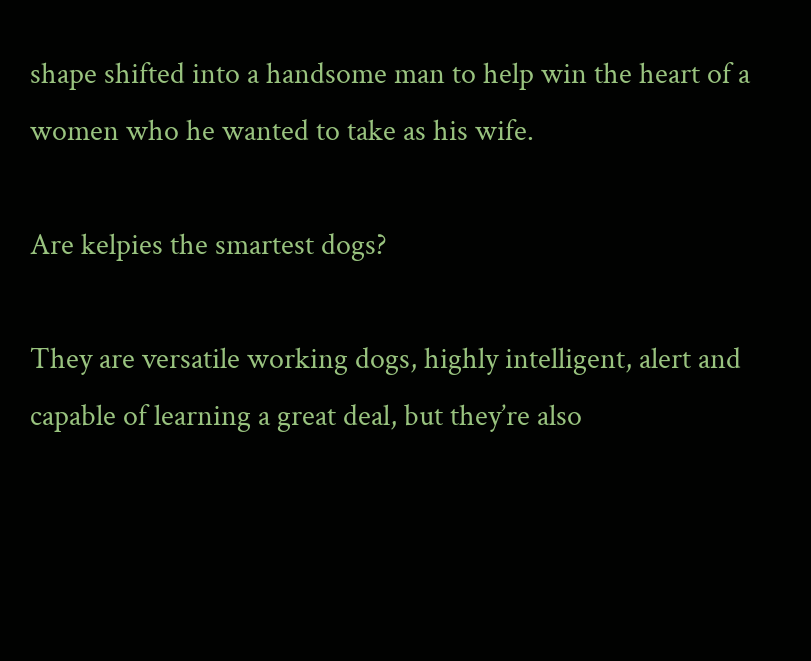shape shifted into a handsome man to help win the heart of a women who he wanted to take as his wife.

Are kelpies the smartest dogs?

They are versatile working dogs, highly intelligent, alert and capable of learning a great deal, but they’re also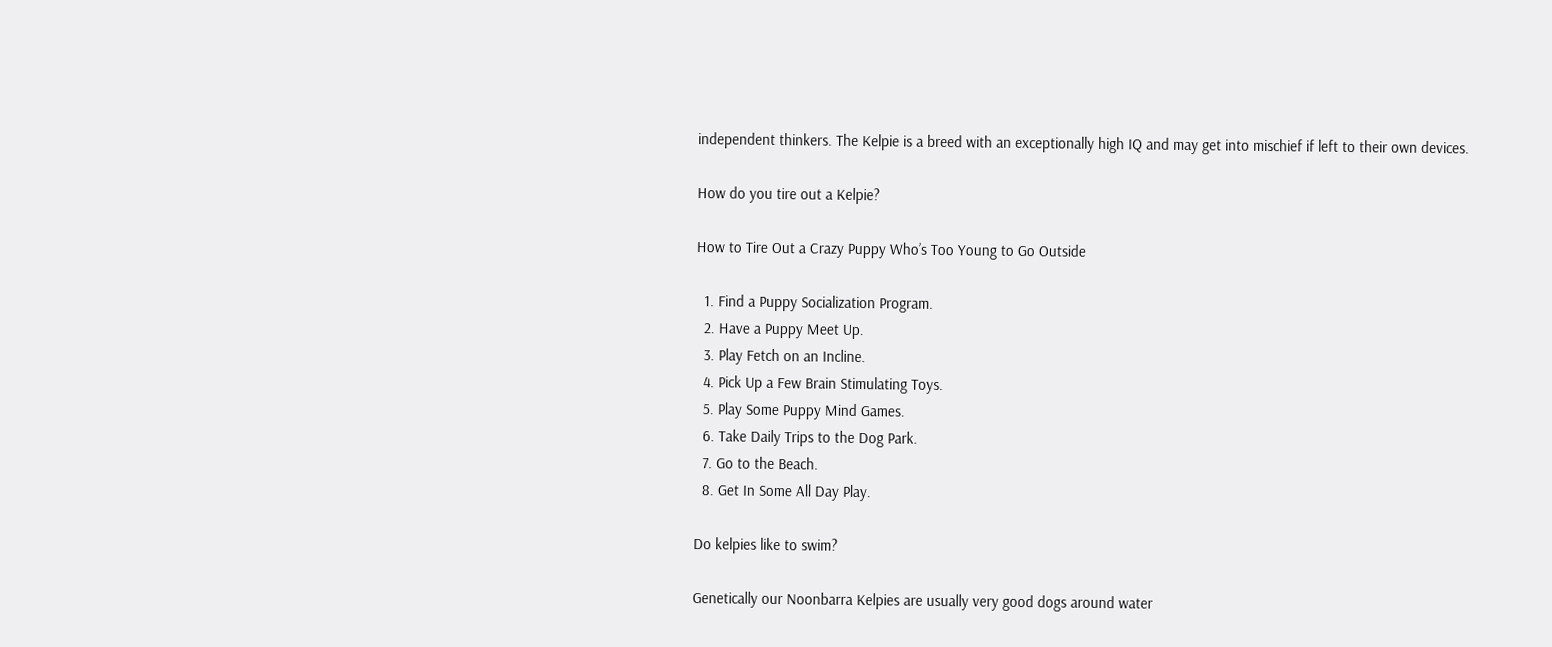independent thinkers. The Kelpie is a breed with an exceptionally high IQ and may get into mischief if left to their own devices.

How do you tire out a Kelpie?

How to Tire Out a Crazy Puppy Who’s Too Young to Go Outside

  1. Find a Puppy Socialization Program.
  2. Have a Puppy Meet Up.
  3. Play Fetch on an Incline.
  4. Pick Up a Few Brain Stimulating Toys.
  5. Play Some Puppy Mind Games.
  6. Take Daily Trips to the Dog Park.
  7. Go to the Beach.
  8. Get In Some All Day Play.

Do kelpies like to swim?

Genetically our Noonbarra Kelpies are usually very good dogs around water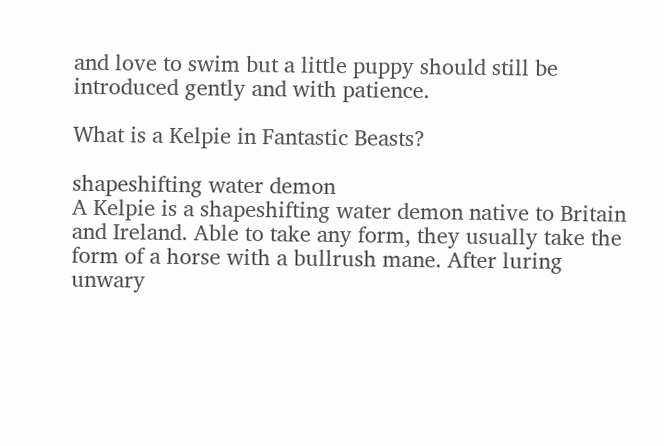and love to swim but a little puppy should still be introduced gently and with patience.

What is a Kelpie in Fantastic Beasts?

shapeshifting water demon
A Kelpie is a shapeshifting water demon native to Britain and Ireland. Able to take any form, they usually take the form of a horse with a bullrush mane. After luring unwary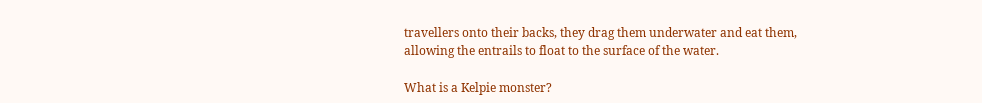travellers onto their backs, they drag them underwater and eat them, allowing the entrails to float to the surface of the water.

What is a Kelpie monster?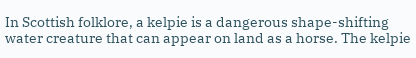In Scottish folklore, a kelpie is a dangerous shape-shifting water creature that can appear on land as a horse. The kelpie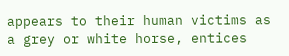appears to their human victims as a grey or white horse, entices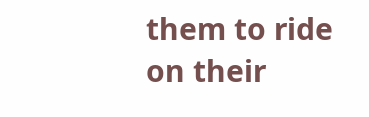them to ride on their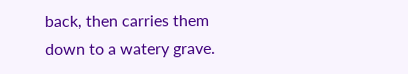back, then carries them down to a watery grave.